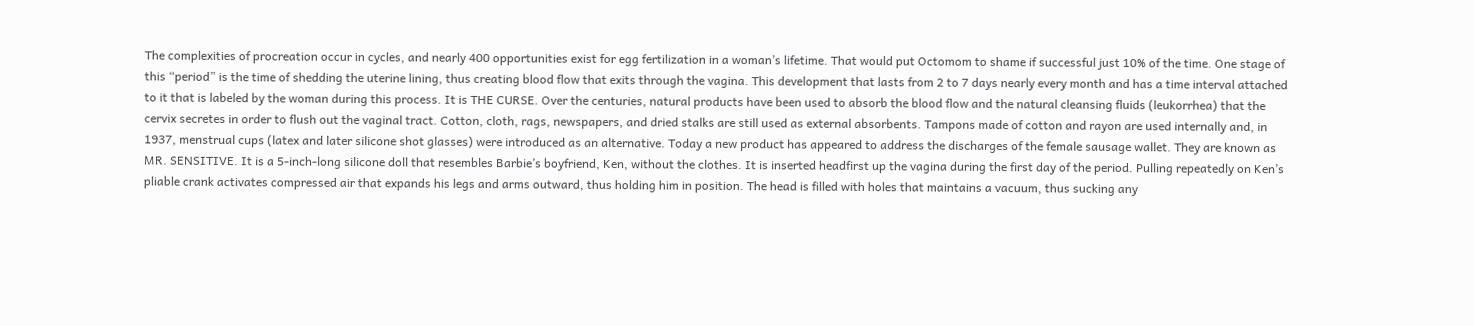The complexities of procreation occur in cycles, and nearly 400 opportunities exist for egg fertilization in a woman’s lifetime. That would put Octomom to shame if successful just 10% of the time. One stage of this “period” is the time of shedding the uterine lining, thus creating blood flow that exits through the vagina. This development that lasts from 2 to 7 days nearly every month and has a time interval attached to it that is labeled by the woman during this process. It is THE CURSE. Over the centuries, natural products have been used to absorb the blood flow and the natural cleansing fluids (leukorrhea) that the cervix secretes in order to flush out the vaginal tract. Cotton, cloth, rags, newspapers, and dried stalks are still used as external absorbents. Tampons made of cotton and rayon are used internally and, in 1937, menstrual cups (latex and later silicone shot glasses) were introduced as an alternative. Today a new product has appeared to address the discharges of the female sausage wallet. They are known as MR. SENSITIVE. It is a 5-inch-long silicone doll that resembles Barbie’s boyfriend, Ken, without the clothes. It is inserted headfirst up the vagina during the first day of the period. Pulling repeatedly on Ken’s pliable crank activates compressed air that expands his legs and arms outward, thus holding him in position. The head is filled with holes that maintains a vacuum, thus sucking any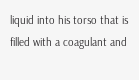liquid into his torso that is filled with a coagulant and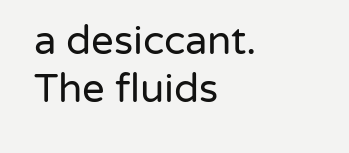a desiccant. The fluids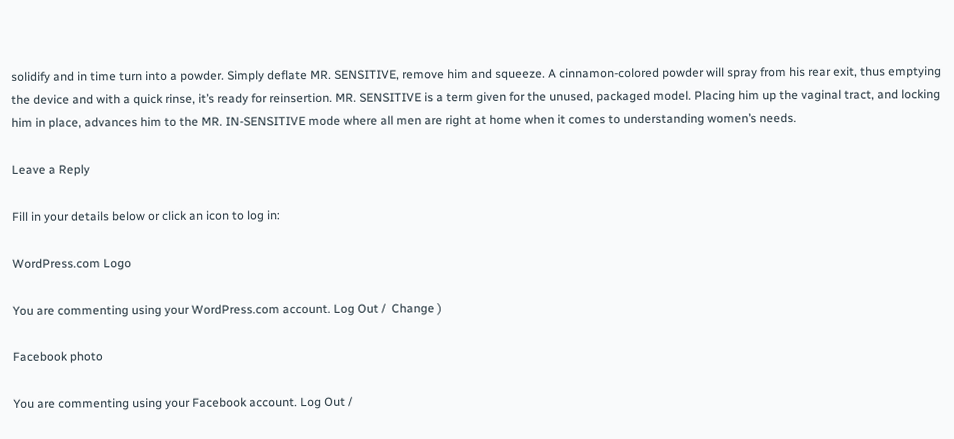solidify and in time turn into a powder. Simply deflate MR. SENSITIVE, remove him and squeeze. A cinnamon-colored powder will spray from his rear exit, thus emptying the device and with a quick rinse, it’s ready for reinsertion. MR. SENSITIVE is a term given for the unused, packaged model. Placing him up the vaginal tract, and locking him in place, advances him to the MR. IN-SENSITIVE mode where all men are right at home when it comes to understanding women’s needs.

Leave a Reply

Fill in your details below or click an icon to log in:

WordPress.com Logo

You are commenting using your WordPress.com account. Log Out /  Change )

Facebook photo

You are commenting using your Facebook account. Log Out /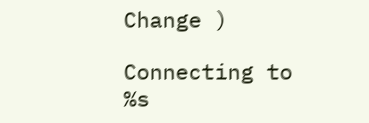Change )

Connecting to %s